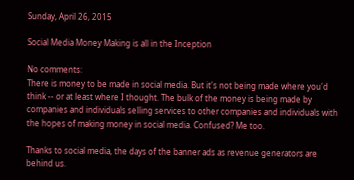Sunday, April 26, 2015

Social Media Money Making is all in the Inception

No comments:
There is money to be made in social media. But it's not being made where you'd think -- or at least where I thought. The bulk of the money is being made by companies and individuals selling services to other companies and individuals with the hopes of making money in social media. Confused? Me too.

Thanks to social media, the days of the banner ads as revenue generators are behind us.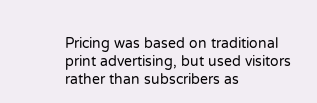Pricing was based on traditional print advertising, but used visitors rather than subscribers as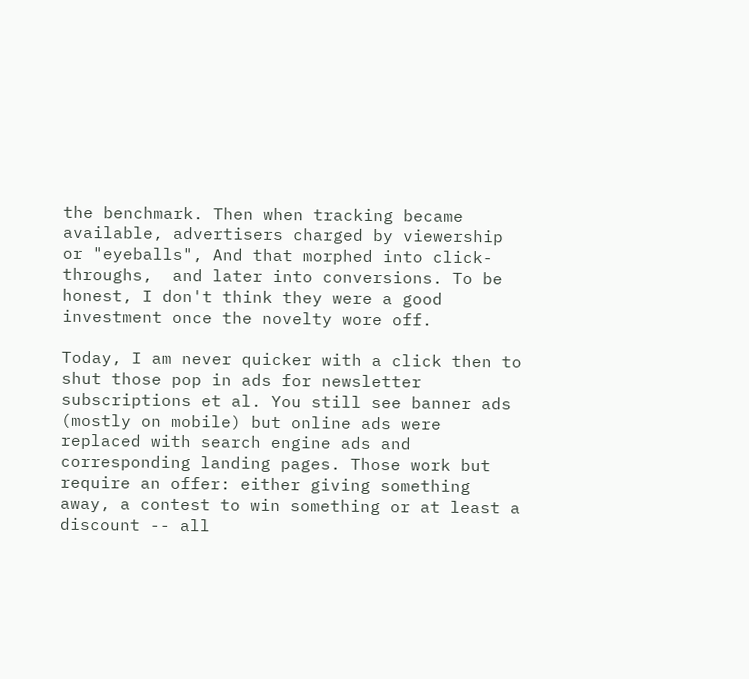the benchmark. Then when tracking became available, advertisers charged by viewership or "eyeballs", And that morphed into click-throughs,  and later into conversions. To be honest, I don't think they were a good investment once the novelty wore off.

Today, I am never quicker with a click then to shut those pop in ads for newsletter subscriptions et al. You still see banner ads (mostly on mobile) but online ads were replaced with search engine ads and corresponding landing pages. Those work but require an offer: either giving something away, a contest to win something or at least a discount -- all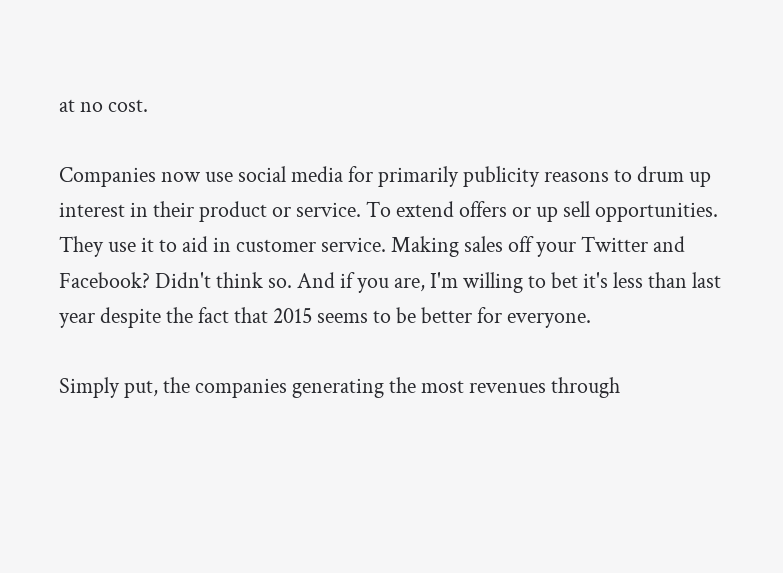at no cost.

Companies now use social media for primarily publicity reasons to drum up interest in their product or service. To extend offers or up sell opportunities. They use it to aid in customer service. Making sales off your Twitter and Facebook? Didn't think so. And if you are, I'm willing to bet it's less than last year despite the fact that 2015 seems to be better for everyone.

Simply put, the companies generating the most revenues through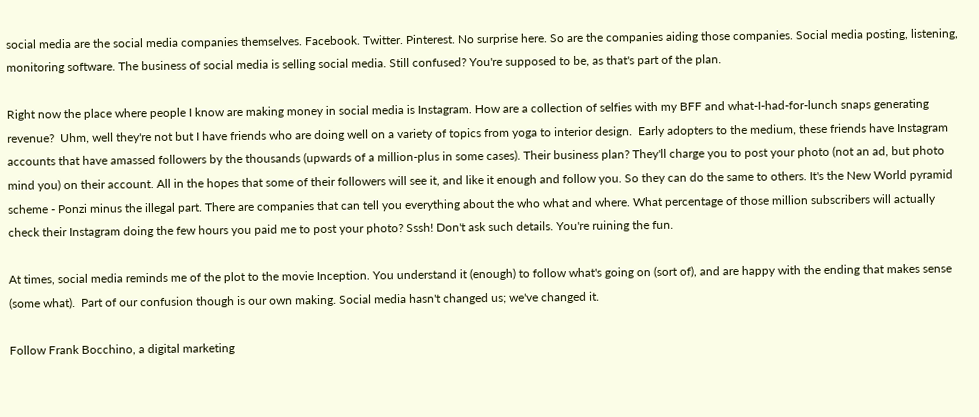social media are the social media companies themselves. Facebook. Twitter. Pinterest. No surprise here. So are the companies aiding those companies. Social media posting, listening, monitoring software. The business of social media is selling social media. Still confused? You're supposed to be, as that's part of the plan.

Right now the place where people I know are making money in social media is Instagram. How are a collection of selfies with my BFF and what-I-had-for-lunch snaps generating revenue?  Uhm, well they're not but I have friends who are doing well on a variety of topics from yoga to interior design.  Early adopters to the medium, these friends have Instagram accounts that have amassed followers by the thousands (upwards of a million-plus in some cases). Their business plan? They'll charge you to post your photo (not an ad, but photo mind you) on their account. All in the hopes that some of their followers will see it, and like it enough and follow you. So they can do the same to others. It's the New World pyramid scheme - Ponzi minus the illegal part. There are companies that can tell you everything about the who what and where. What percentage of those million subscribers will actually check their Instagram doing the few hours you paid me to post your photo? Sssh! Don't ask such details. You're ruining the fun.

At times, social media reminds me of the plot to the movie Inception. You understand it (enough) to follow what's going on (sort of), and are happy with the ending that makes sense (some what).  Part of our confusion though is our own making. Social media hasn't changed us; we've changed it.

Follow Frank Bocchino, a digital marketing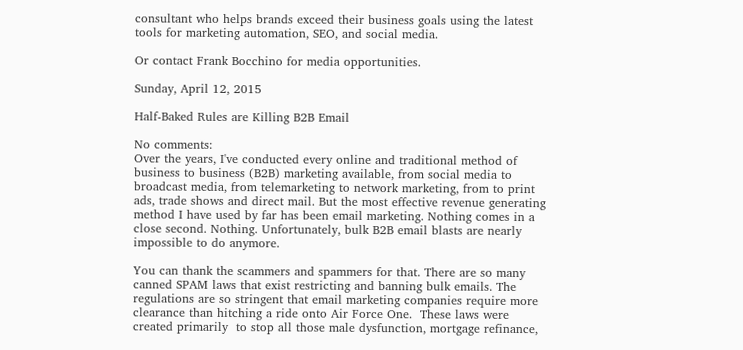consultant who helps brands exceed their business goals using the latest tools for marketing automation, SEO, and social media.

Or contact Frank Bocchino for media opportunities.

Sunday, April 12, 2015

Half-Baked Rules are Killing B2B Email

No comments:
Over the years, I've conducted every online and traditional method of business to business (B2B) marketing available, from social media to broadcast media, from telemarketing to network marketing, from to print ads, trade shows and direct mail. But the most effective revenue generating method I have used by far has been email marketing. Nothing comes in a close second. Nothing. Unfortunately, bulk B2B email blasts are nearly impossible to do anymore.

You can thank the scammers and spammers for that. There are so many canned SPAM laws that exist restricting and banning bulk emails. The regulations are so stringent that email marketing companies require more clearance than hitching a ride onto Air Force One.  These laws were created primarily  to stop all those male dysfunction, mortgage refinance,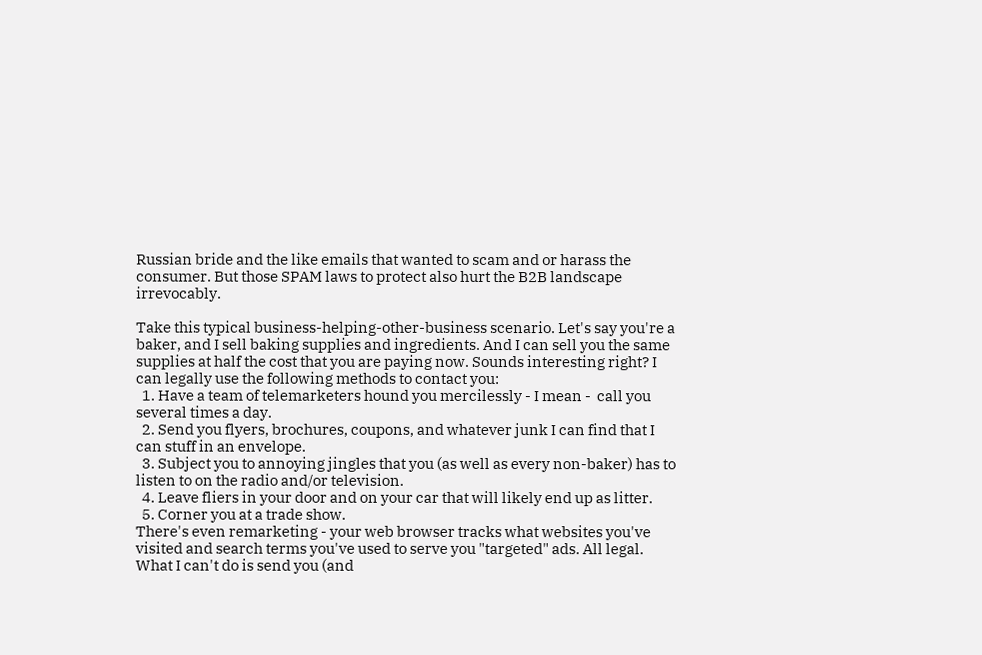Russian bride and the like emails that wanted to scam and or harass the consumer. But those SPAM laws to protect also hurt the B2B landscape irrevocably.

Take this typical business-helping-other-business scenario. Let's say you're a baker, and I sell baking supplies and ingredients. And I can sell you the same supplies at half the cost that you are paying now. Sounds interesting right? I can legally use the following methods to contact you:
  1. Have a team of telemarketers hound you mercilessly - I mean -  call you several times a day.
  2. Send you flyers, brochures, coupons, and whatever junk I can find that I can stuff in an envelope.
  3. Subject you to annoying jingles that you (as well as every non-baker) has to listen to on the radio and/or television.
  4. Leave fliers in your door and on your car that will likely end up as litter.
  5. Corner you at a trade show.
There's even remarketing - your web browser tracks what websites you've visited and search terms you've used to serve you "targeted" ads. All legal. What I can't do is send you (and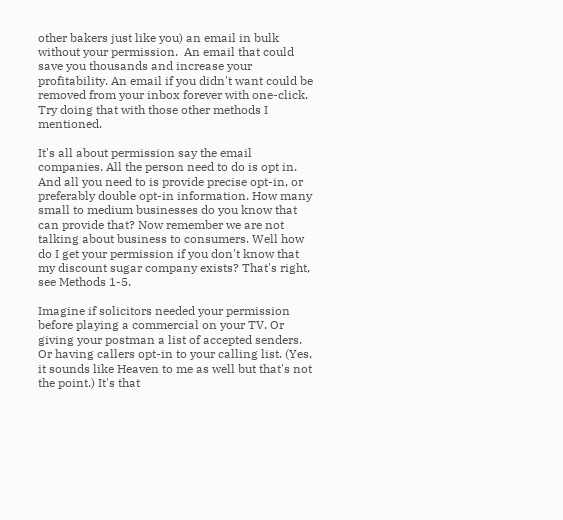other bakers just like you) an email in bulk without your permission.  An email that could save you thousands and increase your profitability. An email if you didn't want could be removed from your inbox forever with one-click. Try doing that with those other methods I mentioned.

It's all about permission say the email companies. All the person need to do is opt in. And all you need to is provide precise opt-in, or preferably double opt-in information. How many small to medium businesses do you know that can provide that? Now remember we are not talking about business to consumers. Well how do I get your permission if you don't know that my discount sugar company exists? That's right, see Methods 1-5.

Imagine if solicitors needed your permission before playing a commercial on your TV. Or giving your postman a list of accepted senders. Or having callers opt-in to your calling list. (Yes, it sounds like Heaven to me as well but that's not the point.) It's that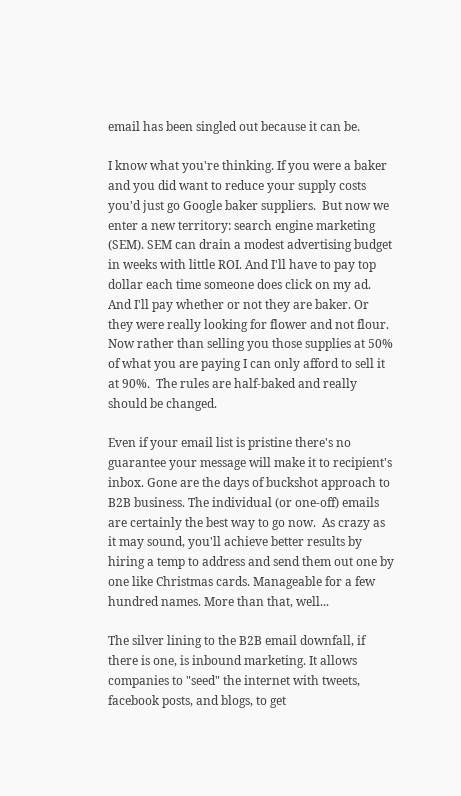email has been singled out because it can be.

I know what you're thinking. If you were a baker and you did want to reduce your supply costs you'd just go Google baker suppliers.  But now we enter a new territory: search engine marketing (SEM). SEM can drain a modest advertising budget in weeks with little ROI. And I'll have to pay top dollar each time someone does click on my ad. And I'll pay whether or not they are baker. Or they were really looking for flower and not flour.   Now rather than selling you those supplies at 50% of what you are paying I can only afford to sell it at 90%.  The rules are half-baked and really should be changed.

Even if your email list is pristine there's no guarantee your message will make it to recipient's inbox. Gone are the days of buckshot approach to B2B business. The individual (or one-off) emails are certainly the best way to go now.  As crazy as it may sound, you'll achieve better results by hiring a temp to address and send them out one by one like Christmas cards. Manageable for a few hundred names. More than that, well...

The silver lining to the B2B email downfall, if there is one, is inbound marketing. It allows companies to "seed" the internet with tweets, facebook posts, and blogs, to get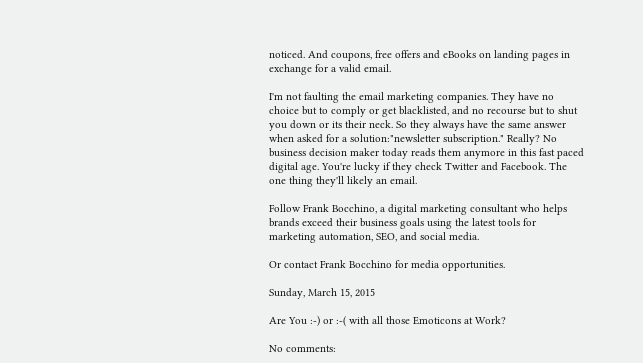noticed. And coupons, free offers and eBooks on landing pages in exchange for a valid email.

I'm not faulting the email marketing companies. They have no choice but to comply or get blacklisted, and no recourse but to shut you down or its their neck. So they always have the same answer when asked for a solution:"newsletter subscription." Really? No business decision maker today reads them anymore in this fast paced digital age. You're lucky if they check Twitter and Facebook. The one thing they'll likely an email.

Follow Frank Bocchino, a digital marketing consultant who helps brands exceed their business goals using the latest tools for marketing automation, SEO, and social media.

Or contact Frank Bocchino for media opportunities.

Sunday, March 15, 2015

Are You :-) or :-( with all those Emoticons at Work?

No comments: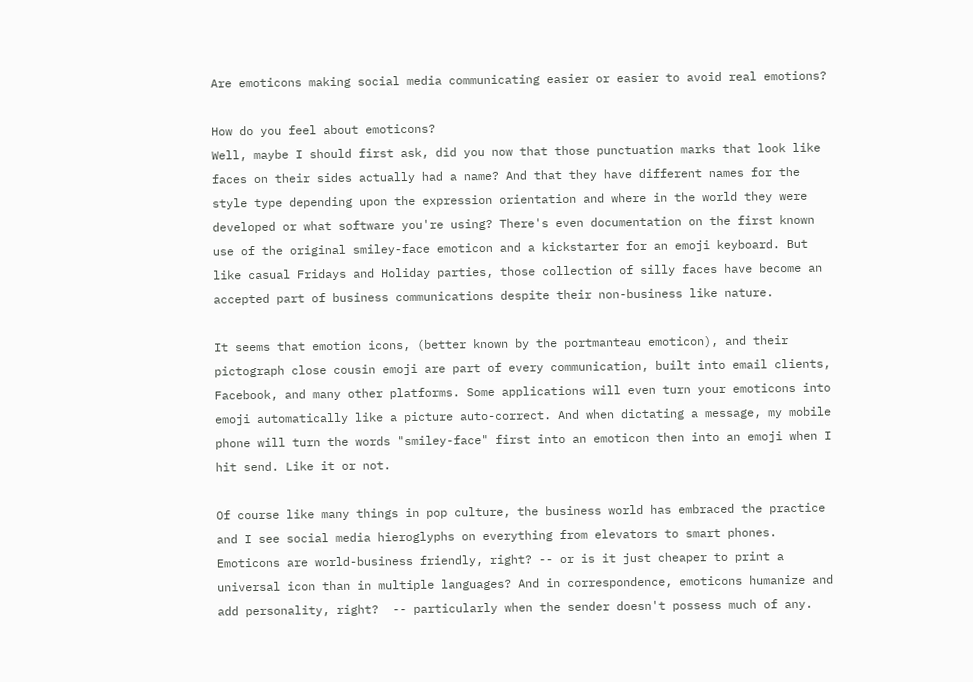Are emoticons making social media communicating easier or easier to avoid real emotions?

How do you feel about emoticons?
Well, maybe I should first ask, did you now that those punctuation marks that look like faces on their sides actually had a name? And that they have different names for the style type depending upon the expression orientation and where in the world they were developed or what software you're using? There's even documentation on the first known use of the original smiley-face emoticon and a kickstarter for an emoji keyboard. But like casual Fridays and Holiday parties, those collection of silly faces have become an accepted part of business communications despite their non-business like nature.

It seems that emotion icons, (better known by the portmanteau emoticon), and their pictograph close cousin emoji are part of every communication, built into email clients, Facebook, and many other platforms. Some applications will even turn your emoticons into emoji automatically like a picture auto-correct. And when dictating a message, my mobile phone will turn the words "smiley-face" first into an emoticon then into an emoji when I hit send. Like it or not.

Of course like many things in pop culture, the business world has embraced the practice and I see social media hieroglyphs on everything from elevators to smart phones. Emoticons are world-business friendly, right? -- or is it just cheaper to print a universal icon than in multiple languages? And in correspondence, emoticons humanize and add personality, right?  -- particularly when the sender doesn't possess much of any.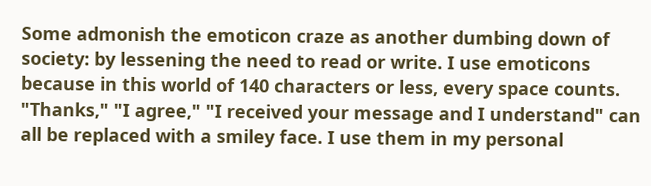Some admonish the emoticon craze as another dumbing down of society: by lessening the need to read or write. I use emoticons because in this world of 140 characters or less, every space counts. "Thanks," "I agree," "I received your message and I understand" can all be replaced with a smiley face. I use them in my personal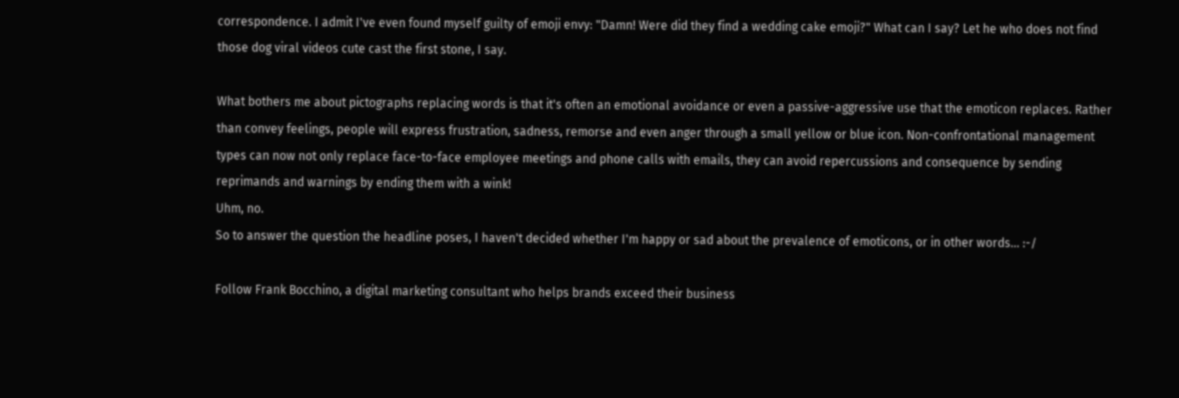correspondence. I admit I've even found myself guilty of emoji envy: "Damn! Were did they find a wedding cake emoji?" What can I say? Let he who does not find those dog viral videos cute cast the first stone, I say.

What bothers me about pictographs replacing words is that it's often an emotional avoidance or even a passive-aggressive use that the emoticon replaces. Rather than convey feelings, people will express frustration, sadness, remorse and even anger through a small yellow or blue icon. Non-confrontational management types can now not only replace face-to-face employee meetings and phone calls with emails, they can avoid repercussions and consequence by sending reprimands and warnings by ending them with a wink!
Uhm, no.
So to answer the question the headline poses, I haven't decided whether I'm happy or sad about the prevalence of emoticons, or in other words... :-/

Follow Frank Bocchino, a digital marketing consultant who helps brands exceed their business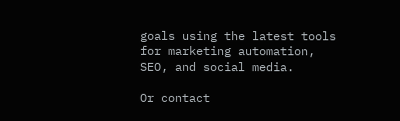goals using the latest tools for marketing automation, SEO, and social media.

Or contact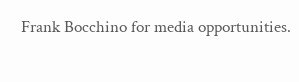Frank Bocchino for media opportunities.